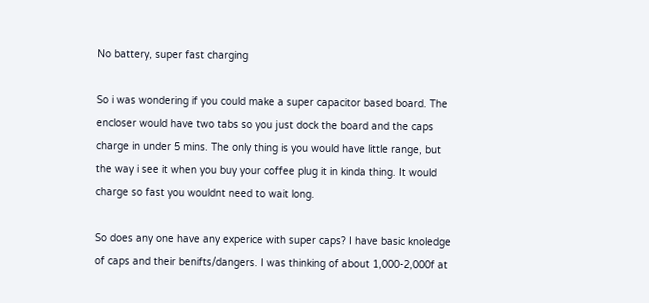No battery, super fast charging

So i was wondering if you could make a super capacitor based board. The encloser would have two tabs so you just dock the board and the caps charge in under 5 mins. The only thing is you would have little range, but the way i see it when you buy your coffee plug it in kinda thing. It would charge so fast you wouldnt need to wait long.

So does any one have any experice with super caps? I have basic knoledge of caps and their benifts/dangers. I was thinking of about 1,000-2,000f at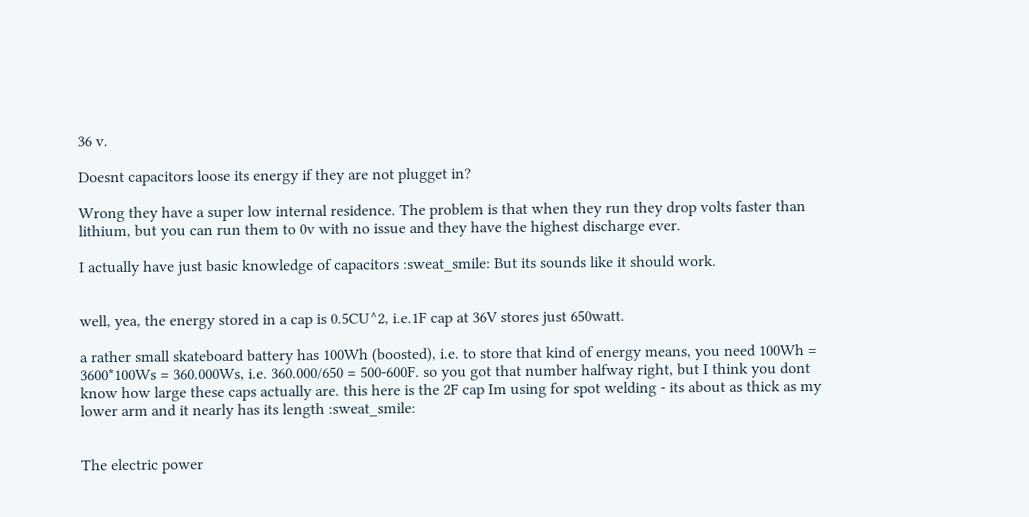36 v.

Doesnt capacitors loose its energy if they are not plugget in?

Wrong they have a super low internal residence. The problem is that when they run they drop volts faster than lithium, but you can run them to 0v with no issue and they have the highest discharge ever.

I actually have just basic knowledge of capacitors :sweat_smile: But its sounds like it should work.


well, yea, the energy stored in a cap is 0.5CU^2, i.e.1F cap at 36V stores just 650watt.

a rather small skateboard battery has 100Wh (boosted), i.e. to store that kind of energy means, you need 100Wh = 3600*100Ws = 360.000Ws, i.e. 360.000/650 = 500-600F. so you got that number halfway right, but I think you dont know how large these caps actually are. this here is the 2F cap Im using for spot welding - its about as thick as my lower arm and it nearly has its length :sweat_smile:


The electric power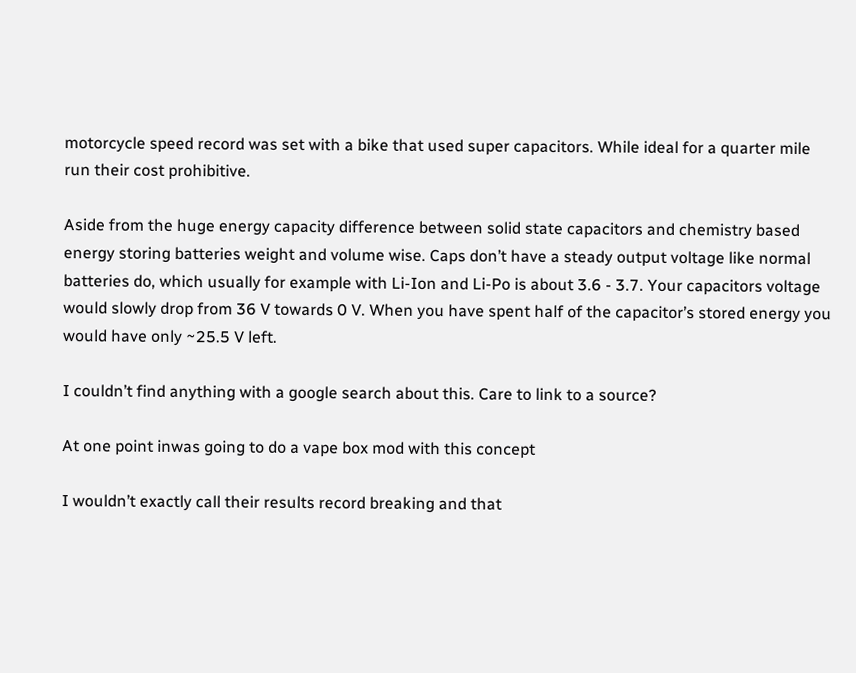motorcycle speed record was set with a bike that used super capacitors. While ideal for a quarter mile run their cost prohibitive.

Aside from the huge energy capacity difference between solid state capacitors and chemistry based energy storing batteries weight and volume wise. Caps don’t have a steady output voltage like normal batteries do, which usually for example with Li-Ion and Li-Po is about 3.6 - 3.7. Your capacitors voltage would slowly drop from 36 V towards 0 V. When you have spent half of the capacitor’s stored energy you would have only ~25.5 V left.

I couldn’t find anything with a google search about this. Care to link to a source?

At one point inwas going to do a vape box mod with this concept

I wouldn’t exactly call their results record breaking and that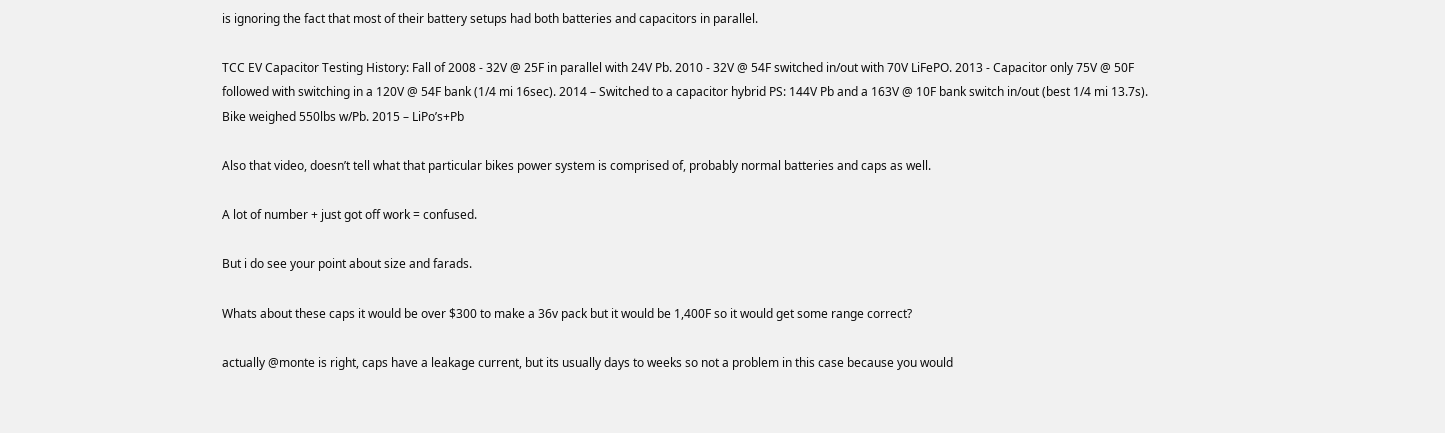is ignoring the fact that most of their battery setups had both batteries and capacitors in parallel.

TCC EV Capacitor Testing History: Fall of 2008 - 32V @ 25F in parallel with 24V Pb. 2010 - 32V @ 54F switched in/out with 70V LiFePO. 2013 - Capacitor only 75V @ 50F followed with switching in a 120V @ 54F bank (1/4 mi 16sec). 2014 – Switched to a capacitor hybrid PS: 144V Pb and a 163V @ 10F bank switch in/out (best 1/4 mi 13.7s). Bike weighed 550lbs w/Pb. 2015 – LiPo’s+Pb

Also that video, doesn’t tell what that particular bikes power system is comprised of, probably normal batteries and caps as well.

A lot of number + just got off work = confused.

But i do see your point about size and farads.

Whats about these caps it would be over $300 to make a 36v pack but it would be 1,400F so it would get some range correct?

actually @monte is right, caps have a leakage current, but its usually days to weeks so not a problem in this case because you would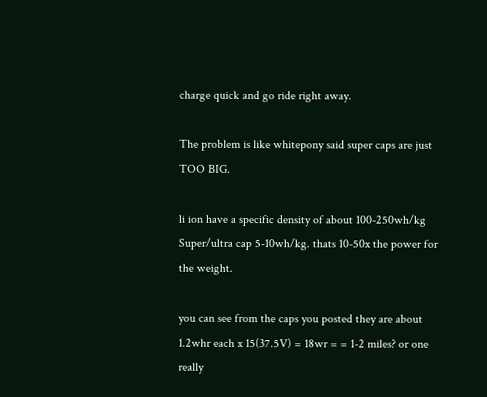charge quick and go ride right away.

The problem is like whitepony said super caps are just TOO BIG.

li ion have a specific density of about 100-250wh/kg Super/ultra cap 5-10wh/kg. thats 10-50x the power for the weight.

you can see from the caps you posted they are about 1.2whr each x 15(37.5V) = 18wr = = 1-2 miles? or one really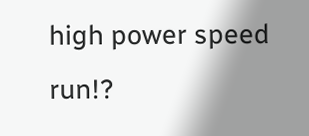high power speed run!?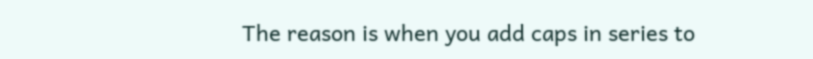The reason is when you add caps in series to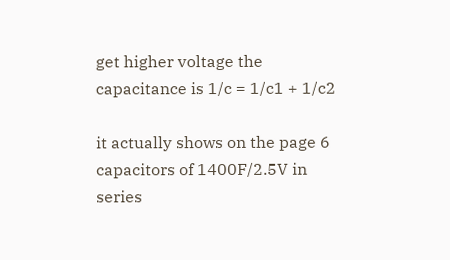get higher voltage the capacitance is 1/c = 1/c1 + 1/c2

it actually shows on the page 6 capacitors of 1400F/2.5V in series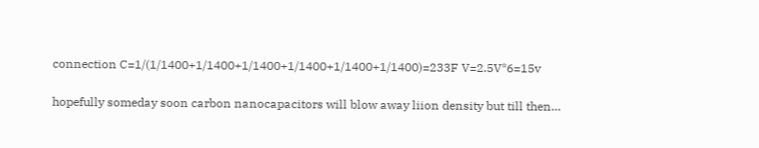connection C=1/(1/1400+1/1400+1/1400+1/1400+1/1400+1/1400)=233F V=2.5V*6=15v

hopefully someday soon carbon nanocapacitors will blow away liion density but till then…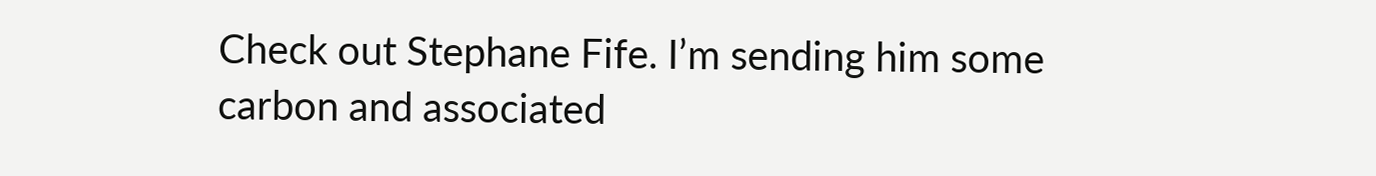Check out Stephane Fife. I’m sending him some carbon and associated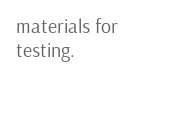materials for testing.